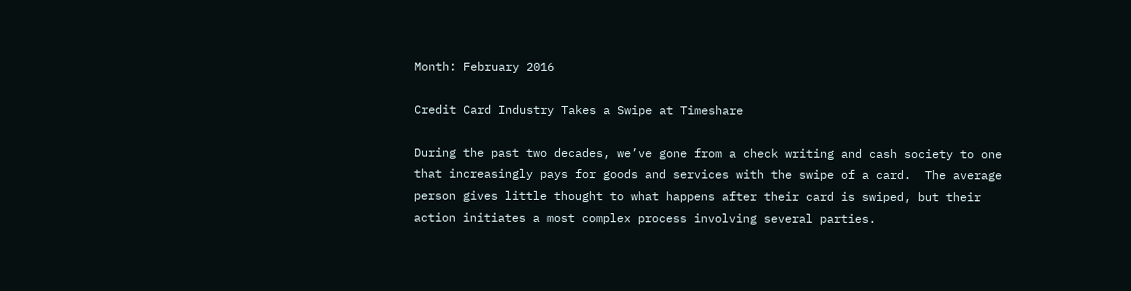Month: February 2016

Credit Card Industry Takes a Swipe at Timeshare

During the past two decades, we’ve gone from a check writing and cash society to one that increasingly pays for goods and services with the swipe of a card.  The average person gives little thought to what happens after their card is swiped, but their action initiates a most complex process involving several parties.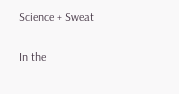Science + Sweat

In the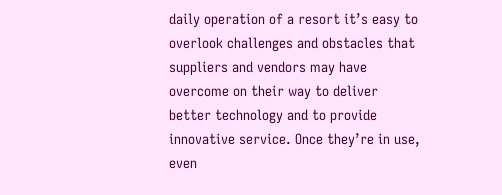daily operation of a resort it’s easy to overlook challenges and obstacles that suppliers and vendors may have overcome on their way to deliver better technology and to provide innovative service. Once they’re in use, even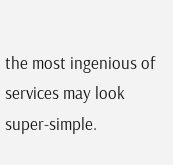the most ingenious of services may look super-simple.